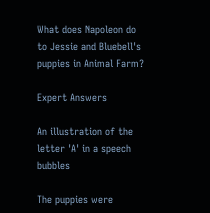What does Napoleon do to Jessie and Bluebell's puppies in Animal Farm?

Expert Answers

An illustration of the letter 'A' in a speech bubbles

The puppies were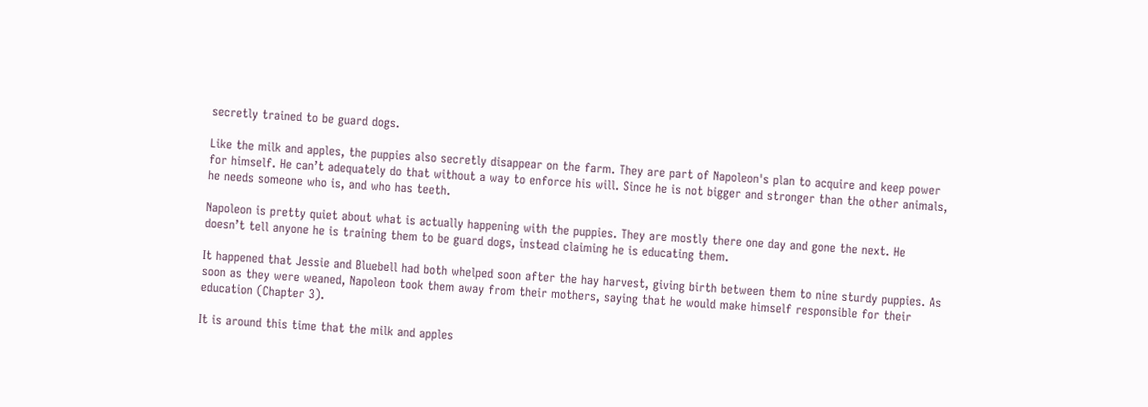secretly trained to be guard dogs.

Like the milk and apples, the puppies also secretly disappear on the farm. They are part of Napoleon's plan to acquire and keep power for himself. He can’t adequately do that without a way to enforce his will. Since he is not bigger and stronger than the other animals, he needs someone who is, and who has teeth.

Napoleon is pretty quiet about what is actually happening with the puppies. They are mostly there one day and gone the next. He doesn’t tell anyone he is training them to be guard dogs, instead claiming he is educating them.

It happened that Jessie and Bluebell had both whelped soon after the hay harvest, giving birth between them to nine sturdy puppies. As soon as they were weaned, Napoleon took them away from their mothers, saying that he would make himself responsible for their education (Chapter 3).

It is around this time that the milk and apples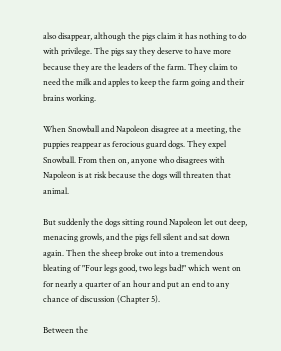also disappear, although the pigs claim it has nothing to do with privilege. The pigs say they deserve to have more because they are the leaders of the farm. They claim to need the milk and apples to keep the farm going and their brains working.

When Snowball and Napoleon disagree at a meeting, the puppies reappear as ferocious guard dogs. They expel Snowball. From then on, anyone who disagrees with Napoleon is at risk because the dogs will threaten that animal.

But suddenly the dogs sitting round Napoleon let out deep, menacing growls, and the pigs fell silent and sat down again. Then the sheep broke out into a tremendous bleating of "Four legs good, two legs bad!" which went on for nearly a quarter of an hour and put an end to any chance of discussion (Chapter 5).

Between the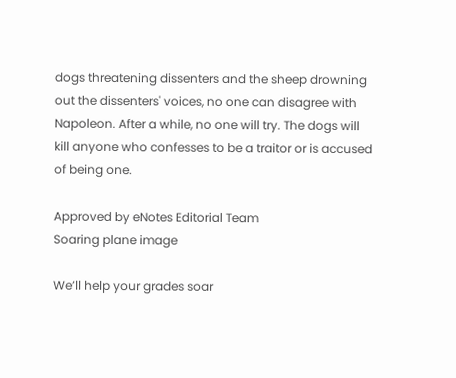dogs threatening dissenters and the sheep drowning out the dissenters' voices, no one can disagree with Napoleon. After a while, no one will try. The dogs will kill anyone who confesses to be a traitor or is accused of being one.

Approved by eNotes Editorial Team
Soaring plane image

We’ll help your grades soar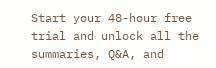Start your 48-hour free trial and unlock all the summaries, Q&A, and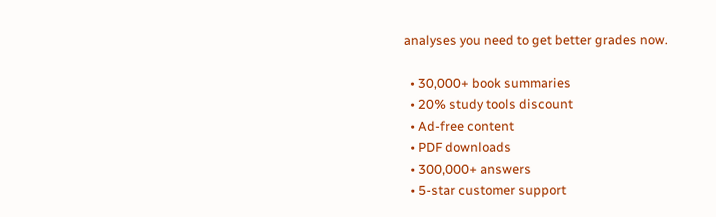analyses you need to get better grades now.

  • 30,000+ book summaries
  • 20% study tools discount
  • Ad-free content
  • PDF downloads
  • 300,000+ answers
  • 5-star customer support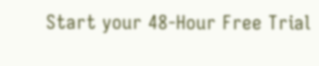Start your 48-Hour Free Trial